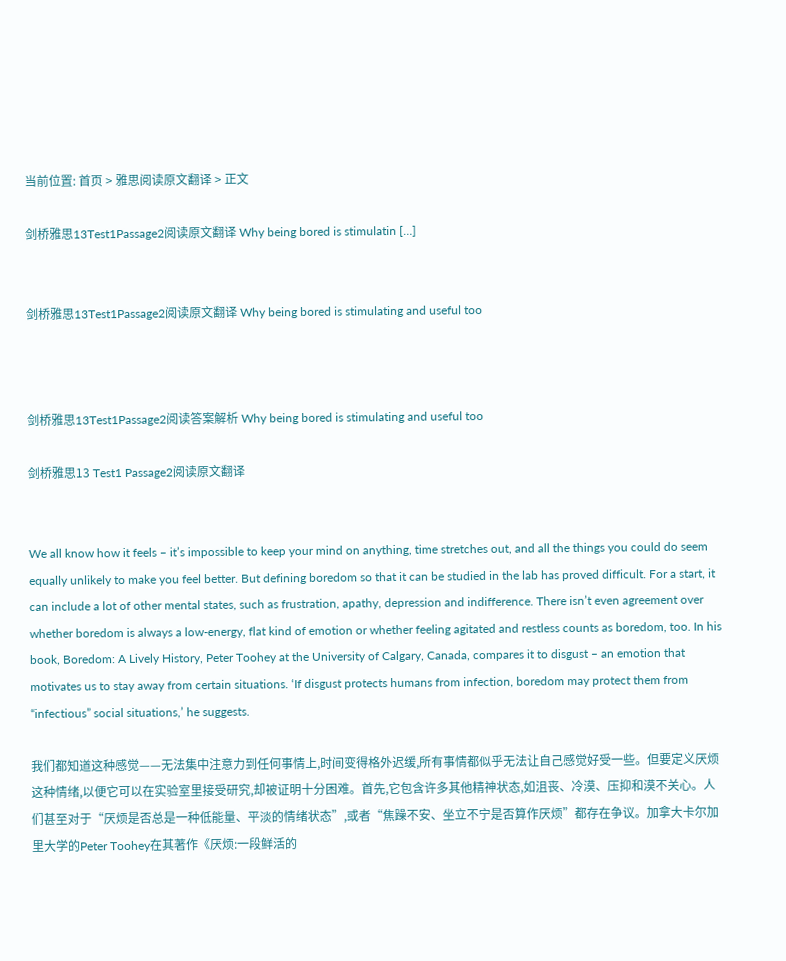当前位置: 首页 > 雅思阅读原文翻译 > 正文

剑桥雅思13Test1Passage2阅读原文翻译 Why being bored is stimulatin […]


剑桥雅思13Test1Passage2阅读原文翻译 Why being bored is stimulating and useful too



剑桥雅思13Test1Passage2阅读答案解析 Why being bored is stimulating and useful too

剑桥雅思13 Test1 Passage2阅读原文翻译


We all know how it feels – it’s impossible to keep your mind on anything, time stretches out, and all the things you could do seem equally unlikely to make you feel better. But defining boredom so that it can be studied in the lab has proved difficult. For a start, it can include a lot of other mental states, such as frustration, apathy, depression and indifference. There isn’t even agreement over whether boredom is always a low-energy, flat kind of emotion or whether feeling agitated and restless counts as boredom, too. In his book, Boredom: A Lively History, Peter Toohey at the University of Calgary, Canada, compares it to disgust – an emotion that motivates us to stay away from certain situations. ‘If disgust protects humans from infection, boredom may protect them from “infectious” social situations,’ he suggests.

我们都知道这种感觉——无法集中注意力到任何事情上,时间变得格外迟缓,所有事情都似乎无法让自己感觉好受一些。但要定义厌烦这种情绪,以便它可以在实验室里接受研究,却被证明十分困难。首先,它包含许多其他精神状态,如沮丧、冷漠、压抑和漠不关心。人们甚至对于“厌烦是否总是一种低能量、平淡的情绪状态”,或者“焦躁不安、坐立不宁是否算作厌烦”都存在争议。加拿大卡尔加里大学的Peter Toohey在其著作《厌烦:一段鲜活的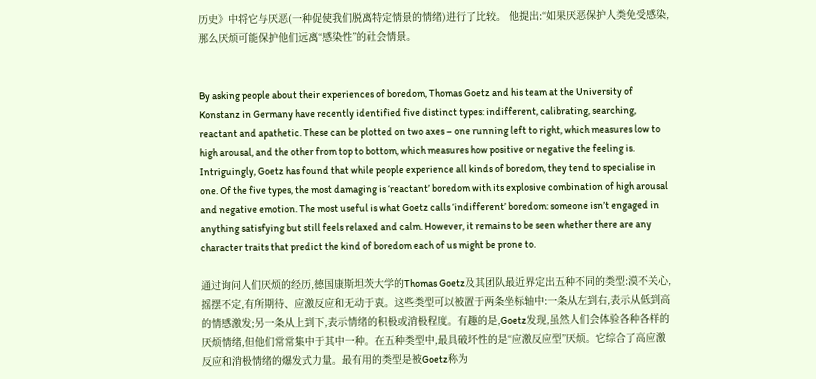历史》中将它与厌恶(一种促使我们脱离特定情景的情绪)进行了比较。 他提出:“如果厌恶保护人类免受感染,那么厌烦可能保护他们远离“感染性”的社会情景。


By asking people about their experiences of boredom, Thomas Goetz and his team at the University of Konstanz in Germany have recently identified five distinct types: indifferent, calibrating, searching, reactant and apathetic. These can be plotted on two axes – one running left to right, which measures low to high arousal, and the other from top to bottom, which measures how positive or negative the feeling is. Intriguingly, Goetz has found that while people experience all kinds of boredom, they tend to specialise in one. Of the five types, the most damaging is ‘reactant’ boredom with its explosive combination of high arousal and negative emotion. The most useful is what Goetz calls ‘indifferent’ boredom: someone isn’t engaged in anything satisfying but still feels relaxed and calm. However, it remains to be seen whether there are any character traits that predict the kind of boredom each of us might be prone to.

通过询问人们厌烦的经历,德国康斯坦茨大学的Thomas Goetz及其团队最近界定出五种不同的类型:漠不关心,摇摆不定,有所期待、应激反应和无动于衷。这些类型可以被置于两条坐标轴中:一条从左到右,表示从低到高的情感激发;另一条从上到下,表示情绪的积极或消极程度。有趣的是,Goetz发现,虽然人们会体验各种各样的厌烦情绪,但他们常常集中于其中一种。在五种类型中,最具破坏性的是“应激反应型”厌烦。它综合了高应激反应和消极情绪的爆发式力量。最有用的类型是被Goetz称为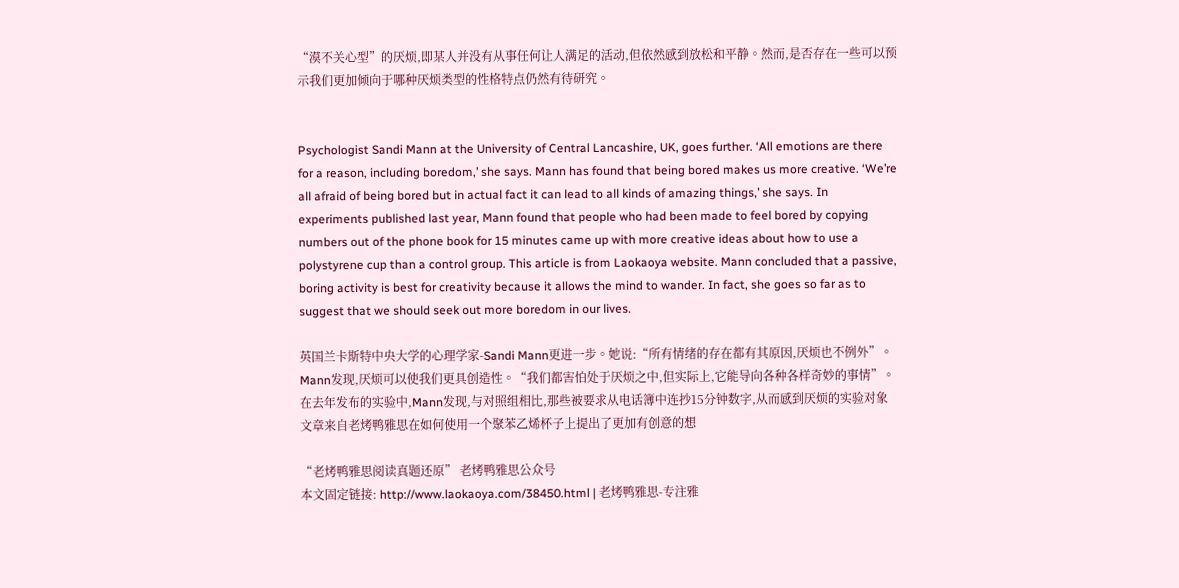“漠不关心型”的厌烦,即某人并没有从事任何让人满足的活动,但依然感到放松和平静。然而,是否存在一些可以预示我们更加倾向于哪种厌烦类型的性格特点仍然有待研究。


Psychologist Sandi Mann at the University of Central Lancashire, UK, goes further. ‘All emotions are there for a reason, including boredom,’ she says. Mann has found that being bored makes us more creative. ‘We’re all afraid of being bored but in actual fact it can lead to all kinds of amazing things,’ she says. In experiments published last year, Mann found that people who had been made to feel bored by copying numbers out of the phone book for 15 minutes came up with more creative ideas about how to use a polystyrene cup than a control group. This article is from Laokaoya website. Mann concluded that a passive, boring activity is best for creativity because it allows the mind to wander. In fact, she goes so far as to suggest that we should seek out more boredom in our lives.

英国兰卡斯特中央大学的心理学家-Sandi Mann更进一步。她说:“所有情绪的存在都有其原因,厌烦也不例外”。Mann发现,厌烦可以使我们更具创造性。“我们都害怕处于厌烦之中,但实际上,它能导向各种各样奇妙的事情”。在去年发布的实验中,Mann发现,与对照组相比,那些被要求从电话簿中连抄15分钟数字,从而感到厌烦的实验对象文章来自老烤鸭雅思在如何使用一个聚苯乙烯杯子上提出了更加有创意的想

“老烤鸭雅思阅读真题还原” 老烤鸭雅思公众号
本文固定链接: http://www.laokaoya.com/38450.html | 老烤鸭雅思-专注雅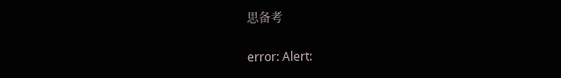思备考

error: Alert: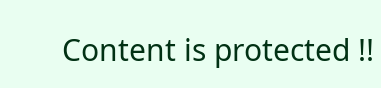Content is protected !!